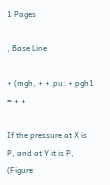1 Pages

, Base Line

+ (mgh, + +.pu: + pgh1 = + +

If the pressure at X is P, and at Y it is P, (Figure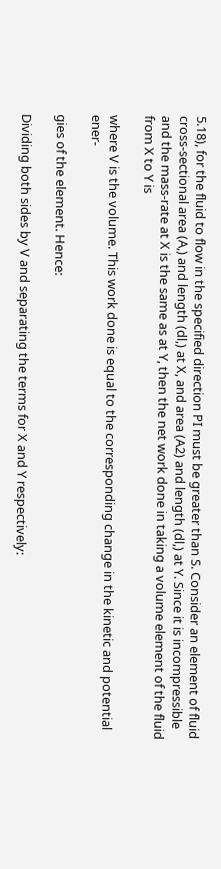5.18), for the fluid to flow in the specified direction PI must be greater than S. Consider an element of fluid cross-sectional area (A,) and length (dl,) at X, and area (A2) and length (dl,) at Y. Since it is incompressible and the mass-rate at X is the same as at Y, then the net work done in taking a volume element of the fluid from X to Y is

where V is the volume. This work done is equal to the corresponding change in the kinetic and potential ener-

gies of the element. Hence:

Dividing both sides by V and separating the terms for X and Y respectively: